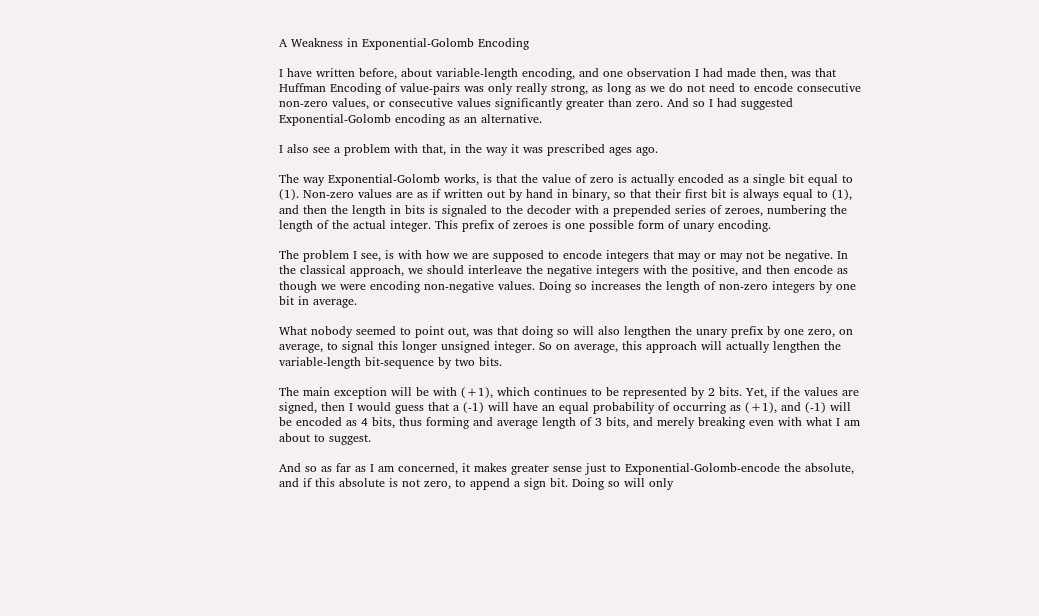A Weakness in Exponential-Golomb Encoding

I have written before, about variable-length encoding, and one observation I had made then, was that Huffman Encoding of value-pairs was only really strong, as long as we do not need to encode consecutive non-zero values, or consecutive values significantly greater than zero. And so I had suggested Exponential-Golomb encoding as an alternative.

I also see a problem with that, in the way it was prescribed ages ago.

The way Exponential-Golomb works, is that the value of zero is actually encoded as a single bit equal to (1). Non-zero values are as if written out by hand in binary, so that their first bit is always equal to (1), and then the length in bits is signaled to the decoder with a prepended series of zeroes, numbering the length of the actual integer. This prefix of zeroes is one possible form of unary encoding.

The problem I see, is with how we are supposed to encode integers that may or may not be negative. In the classical approach, we should interleave the negative integers with the positive, and then encode as though we were encoding non-negative values. Doing so increases the length of non-zero integers by one bit in average.

What nobody seemed to point out, was that doing so will also lengthen the unary prefix by one zero, on average, to signal this longer unsigned integer. So on average, this approach will actually lengthen the variable-length bit-sequence by two bits.

The main exception will be with (+1), which continues to be represented by 2 bits. Yet, if the values are signed, then I would guess that a (-1) will have an equal probability of occurring as (+1), and (-1) will be encoded as 4 bits, thus forming and average length of 3 bits, and merely breaking even with what I am about to suggest.

And so as far as I am concerned, it makes greater sense just to Exponential-Golomb-encode the absolute, and if this absolute is not zero, to append a sign bit. Doing so will only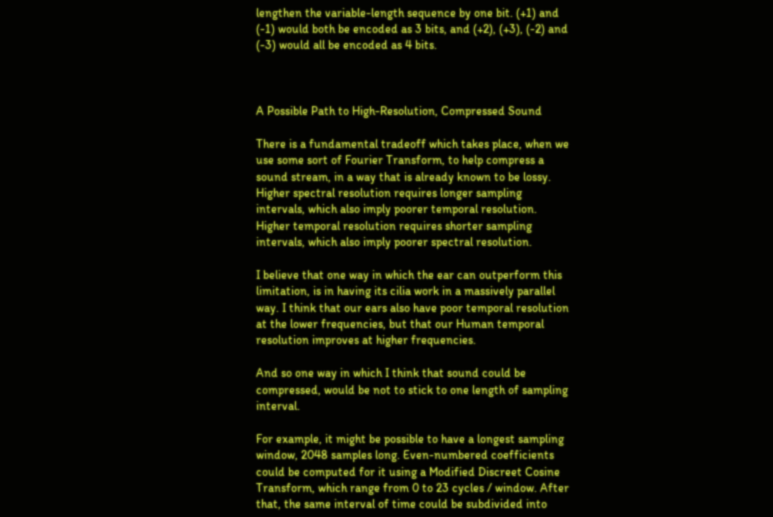lengthen the variable-length sequence by one bit. (+1) and (-1) would both be encoded as 3 bits, and (+2), (+3), (-2) and (-3) would all be encoded as 4 bits.



A Possible Path to High-Resolution, Compressed Sound

There is a fundamental tradeoff which takes place, when we use some sort of Fourier Transform, to help compress a sound stream, in a way that is already known to be lossy. Higher spectral resolution requires longer sampling intervals, which also imply poorer temporal resolution. Higher temporal resolution requires shorter sampling intervals, which also imply poorer spectral resolution.

I believe that one way in which the ear can outperform this limitation, is in having its cilia work in a massively parallel way. I think that our ears also have poor temporal resolution at the lower frequencies, but that our Human temporal resolution improves at higher frequencies.

And so one way in which I think that sound could be compressed, would be not to stick to one length of sampling interval.

For example, it might be possible to have a longest sampling window, 2048 samples long. Even-numbered coefficients could be computed for it using a Modified Discreet Cosine Transform, which range from 0 to 23 cycles / window. After that, the same interval of time could be subdivided into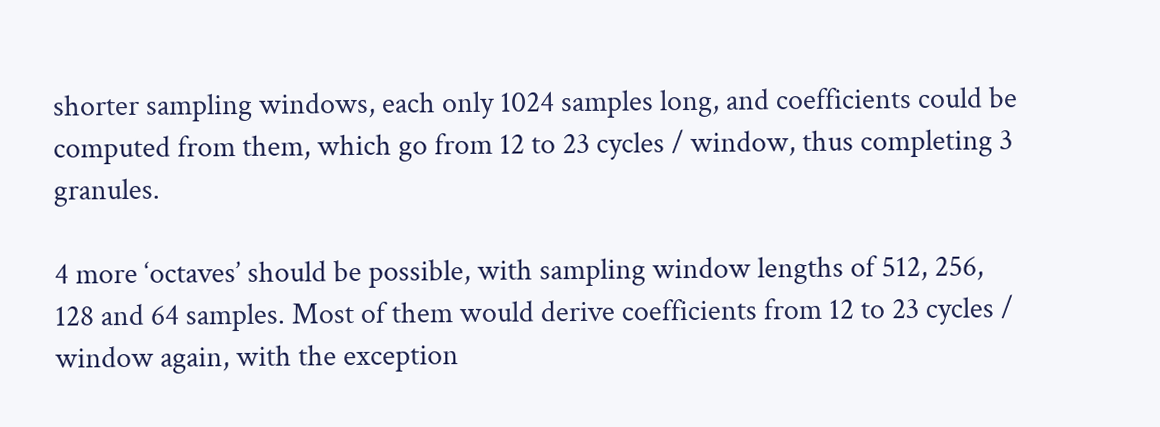shorter sampling windows, each only 1024 samples long, and coefficients could be computed from them, which go from 12 to 23 cycles / window, thus completing 3 granules.

4 more ‘octaves’ should be possible, with sampling window lengths of 512, 256, 128 and 64 samples. Most of them would derive coefficients from 12 to 23 cycles / window again, with the exception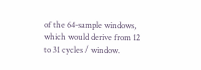of the 64-sample windows, which would derive from 12 to 31 cycles / window.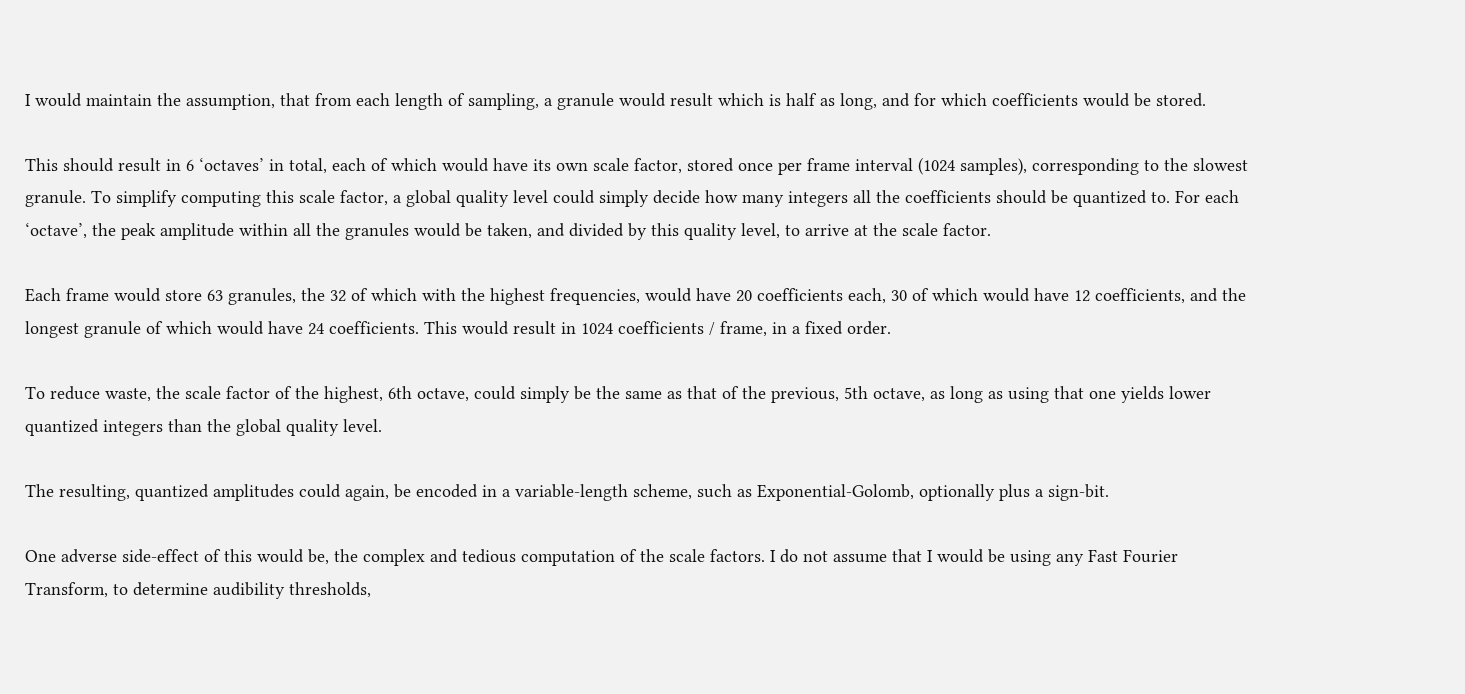I would maintain the assumption, that from each length of sampling, a granule would result which is half as long, and for which coefficients would be stored.

This should result in 6 ‘octaves’ in total, each of which would have its own scale factor, stored once per frame interval (1024 samples), corresponding to the slowest granule. To simplify computing this scale factor, a global quality level could simply decide how many integers all the coefficients should be quantized to. For each ‘octave’, the peak amplitude within all the granules would be taken, and divided by this quality level, to arrive at the scale factor.

Each frame would store 63 granules, the 32 of which with the highest frequencies, would have 20 coefficients each, 30 of which would have 12 coefficients, and the longest granule of which would have 24 coefficients. This would result in 1024 coefficients / frame, in a fixed order.

To reduce waste, the scale factor of the highest, 6th octave, could simply be the same as that of the previous, 5th octave, as long as using that one yields lower quantized integers than the global quality level.

The resulting, quantized amplitudes could again, be encoded in a variable-length scheme, such as Exponential-Golomb, optionally plus a sign-bit.

One adverse side-effect of this would be, the complex and tedious computation of the scale factors. I do not assume that I would be using any Fast Fourier Transform, to determine audibility thresholds,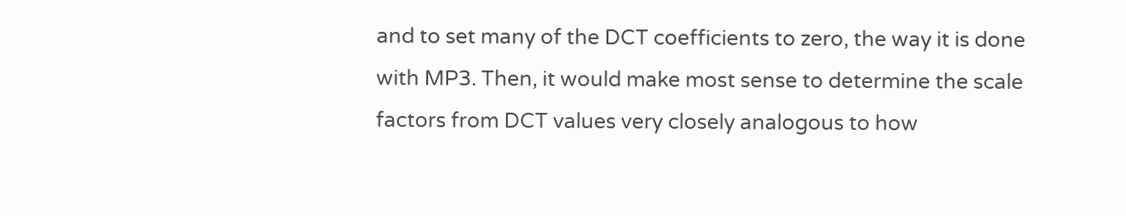and to set many of the DCT coefficients to zero, the way it is done with MP3. Then, it would make most sense to determine the scale factors from DCT values very closely analogous to how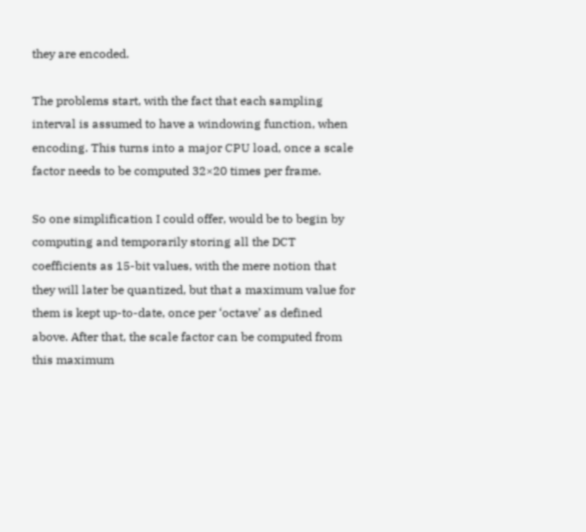they are encoded.

The problems start, with the fact that each sampling interval is assumed to have a windowing function, when encoding. This turns into a major CPU load, once a scale factor needs to be computed 32×20 times per frame.

So one simplification I could offer, would be to begin by computing and temporarily storing all the DCT coefficients as 15-bit values, with the mere notion that they will later be quantized, but that a maximum value for them is kept up-to-date, once per ‘octave’ as defined above. After that, the scale factor can be computed from this maximum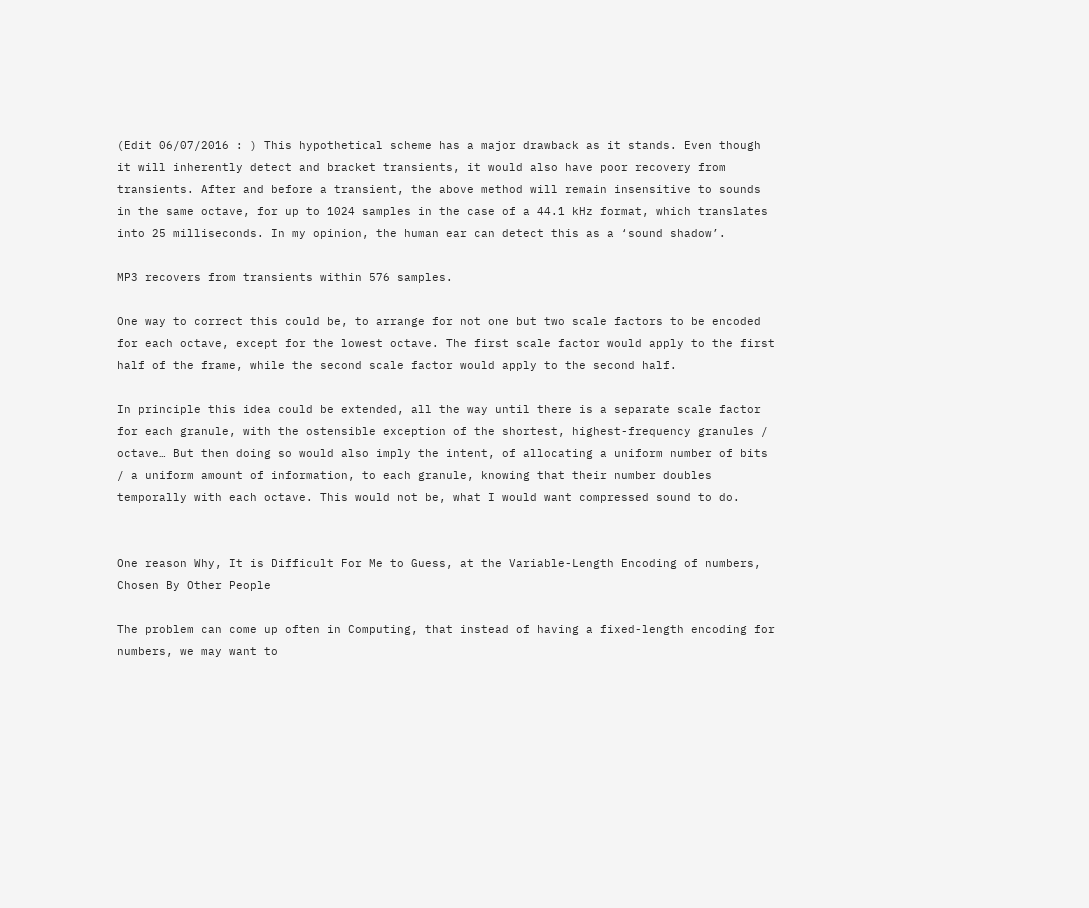(Edit 06/07/2016 : ) This hypothetical scheme has a major drawback as it stands. Even though it will inherently detect and bracket transients, it would also have poor recovery from transients. After and before a transient, the above method will remain insensitive to sounds in the same octave, for up to 1024 samples in the case of a 44.1 kHz format, which translates into 25 milliseconds. In my opinion, the human ear can detect this as a ‘sound shadow’.

MP3 recovers from transients within 576 samples.

One way to correct this could be, to arrange for not one but two scale factors to be encoded for each octave, except for the lowest octave. The first scale factor would apply to the first half of the frame, while the second scale factor would apply to the second half.

In principle this idea could be extended, all the way until there is a separate scale factor for each granule, with the ostensible exception of the shortest, highest-frequency granules / octave… But then doing so would also imply the intent, of allocating a uniform number of bits / a uniform amount of information, to each granule, knowing that their number doubles temporally with each octave. This would not be, what I would want compressed sound to do.


One reason Why, It is Difficult For Me to Guess, at the Variable-Length Encoding of numbers, Chosen By Other People

The problem can come up often in Computing, that instead of having a fixed-length encoding for numbers, we may want to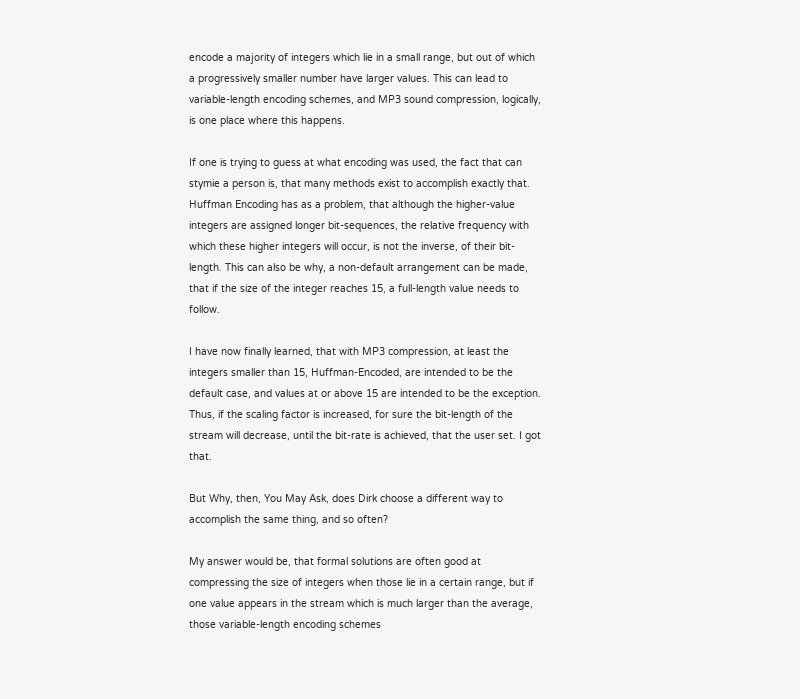encode a majority of integers which lie in a small range, but out of which a progressively smaller number have larger values. This can lead to variable-length encoding schemes, and MP3 sound compression, logically, is one place where this happens.

If one is trying to guess at what encoding was used, the fact that can stymie a person is, that many methods exist to accomplish exactly that. Huffman Encoding has as a problem, that although the higher-value integers are assigned longer bit-sequences, the relative frequency with which these higher integers will occur, is not the inverse, of their bit-length. This can also be why, a non-default arrangement can be made, that if the size of the integer reaches 15, a full-length value needs to follow.

I have now finally learned, that with MP3 compression, at least the integers smaller than 15, Huffman-Encoded, are intended to be the default case, and values at or above 15 are intended to be the exception. Thus, if the scaling factor is increased, for sure the bit-length of the stream will decrease, until the bit-rate is achieved, that the user set. I got that.

But Why, then, You May Ask, does Dirk choose a different way to accomplish the same thing, and so often?

My answer would be, that formal solutions are often good at compressing the size of integers when those lie in a certain range, but if one value appears in the stream which is much larger than the average, those variable-length encoding schemes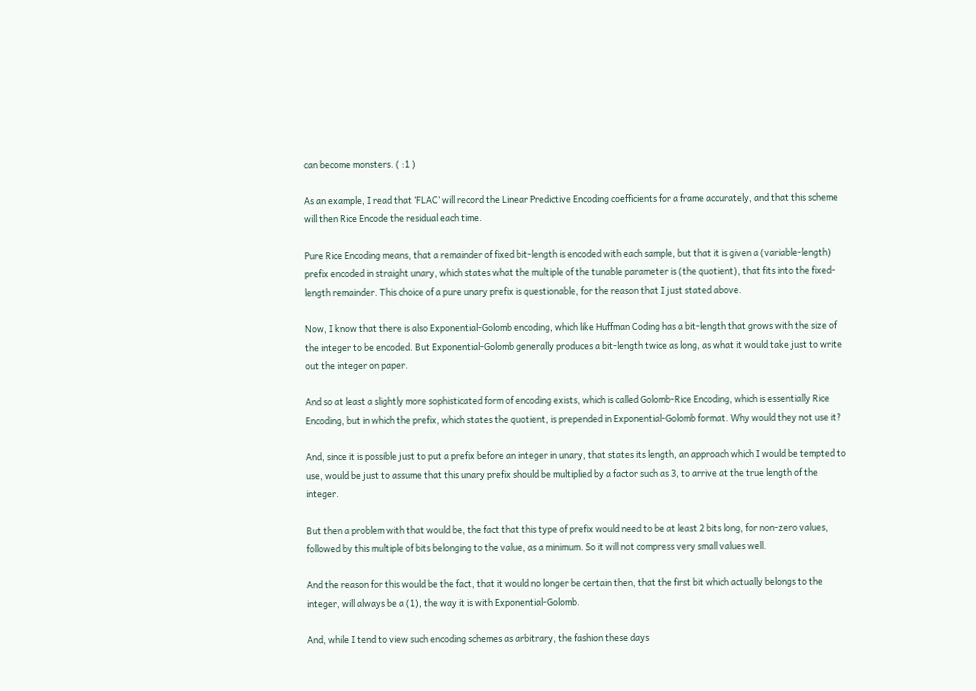can become monsters. ( :1 )

As an example, I read that ‘FLAC’ will record the Linear Predictive Encoding coefficients for a frame accurately, and that this scheme will then Rice Encode the residual each time.

Pure Rice Encoding means, that a remainder of fixed bit-length is encoded with each sample, but that it is given a (variable-length) prefix encoded in straight unary, which states what the multiple of the tunable parameter is (the quotient), that fits into the fixed-length remainder. This choice of a pure unary prefix is questionable, for the reason that I just stated above.

Now, I know that there is also Exponential-Golomb encoding, which like Huffman Coding has a bit-length that grows with the size of the integer to be encoded. But Exponential-Golomb generally produces a bit-length twice as long, as what it would take just to write out the integer on paper.

And so at least a slightly more sophisticated form of encoding exists, which is called Golomb-Rice Encoding, which is essentially Rice Encoding, but in which the prefix, which states the quotient, is prepended in Exponential-Golomb format. Why would they not use it?

And, since it is possible just to put a prefix before an integer in unary, that states its length, an approach which I would be tempted to use, would be just to assume that this unary prefix should be multiplied by a factor such as 3, to arrive at the true length of the integer.

But then a problem with that would be, the fact that this type of prefix would need to be at least 2 bits long, for non-zero values, followed by this multiple of bits belonging to the value, as a minimum. So it will not compress very small values well.

And the reason for this would be the fact, that it would no longer be certain then, that the first bit which actually belongs to the integer, will always be a (1), the way it is with Exponential-Golomb.

And, while I tend to view such encoding schemes as arbitrary, the fashion these days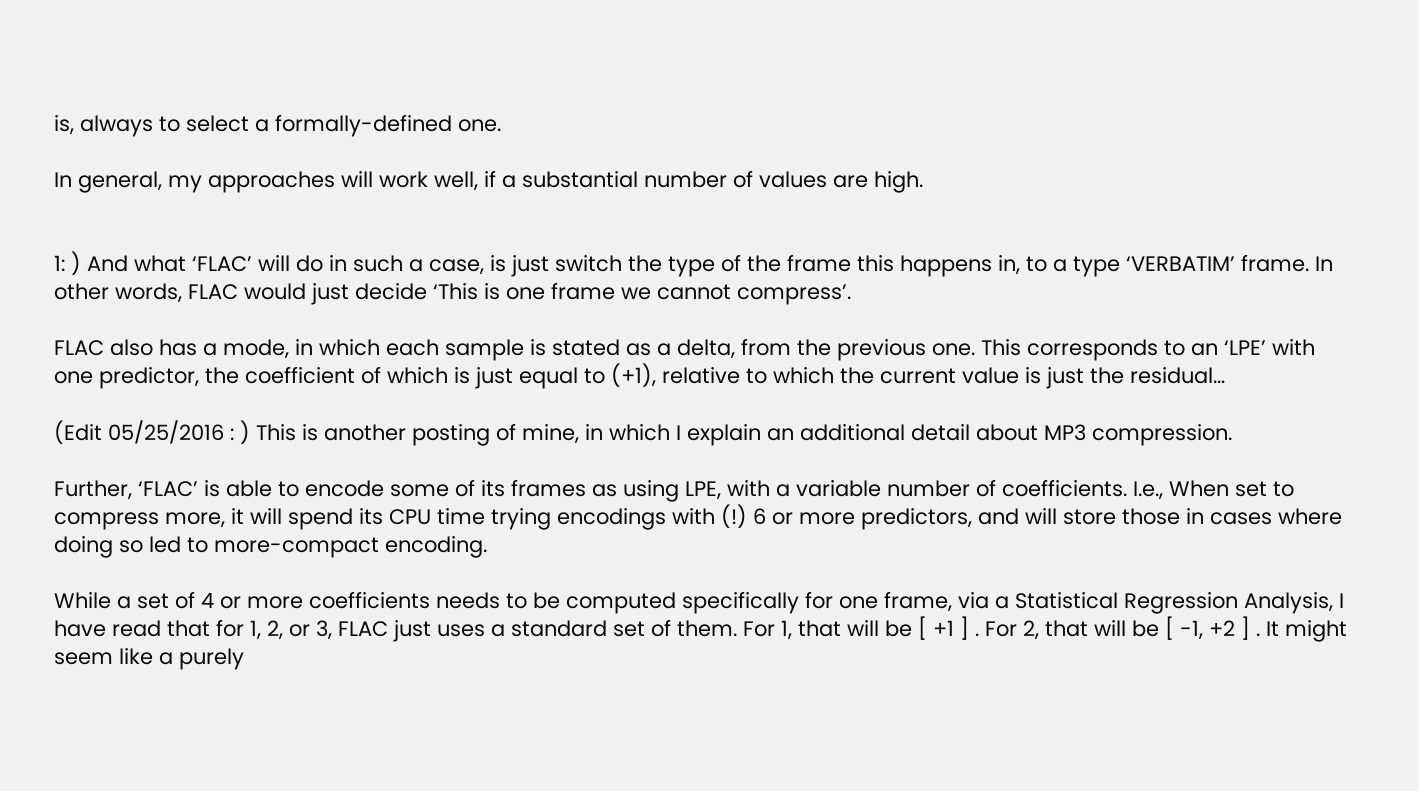is, always to select a formally-defined one.

In general, my approaches will work well, if a substantial number of values are high.


1: ) And what ‘FLAC’ will do in such a case, is just switch the type of the frame this happens in, to a type ‘VERBATIM’ frame. In other words, FLAC would just decide ‘This is one frame we cannot compress’.

FLAC also has a mode, in which each sample is stated as a delta, from the previous one. This corresponds to an ‘LPE’ with one predictor, the coefficient of which is just equal to (+1), relative to which the current value is just the residual…

(Edit 05/25/2016 : ) This is another posting of mine, in which I explain an additional detail about MP3 compression.

Further, ‘FLAC’ is able to encode some of its frames as using LPE, with a variable number of coefficients. I.e., When set to compress more, it will spend its CPU time trying encodings with (!) 6 or more predictors, and will store those in cases where doing so led to more-compact encoding.

While a set of 4 or more coefficients needs to be computed specifically for one frame, via a Statistical Regression Analysis, I have read that for 1, 2, or 3, FLAC just uses a standard set of them. For 1, that will be [ +1 ] . For 2, that will be [ -1, +2 ] . It might seem like a purely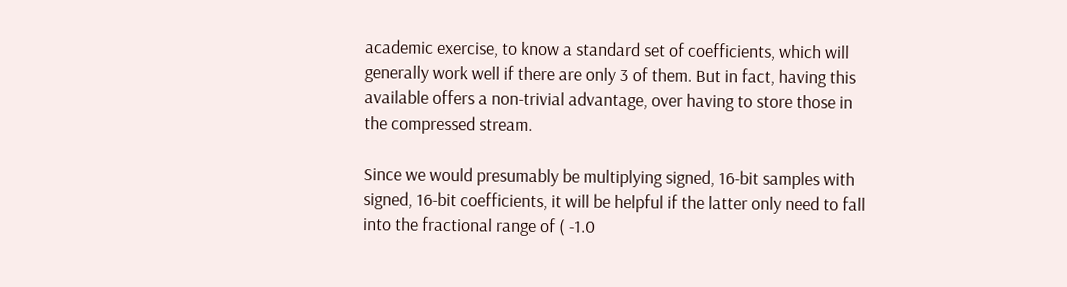academic exercise, to know a standard set of coefficients, which will generally work well if there are only 3 of them. But in fact, having this available offers a non-trivial advantage, over having to store those in the compressed stream.

Since we would presumably be multiplying signed, 16-bit samples with signed, 16-bit coefficients, it will be helpful if the latter only need to fall into the fractional range of ( -1.0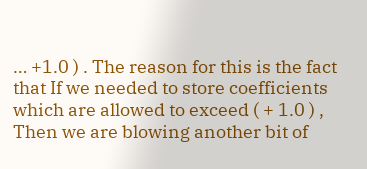… +1.0 ) . The reason for this is the fact that If we needed to store coefficients which are allowed to exceed ( + 1.0 ) , Then we are blowing another bit of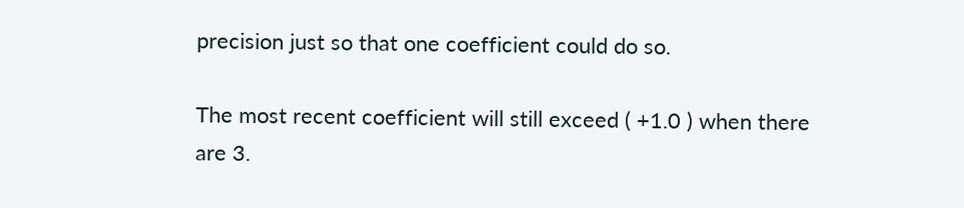precision just so that one coefficient could do so.

The most recent coefficient will still exceed ( +1.0 ) when there are 3.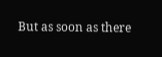But as soon as there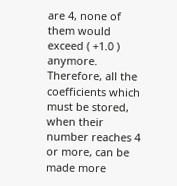are 4, none of them would exceed ( +1.0 ) anymore. Therefore, all the coefficients which must be stored, when their number reaches 4 or more, can be made more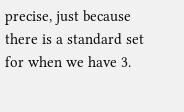precise, just because there is a standard set for when we have 3.